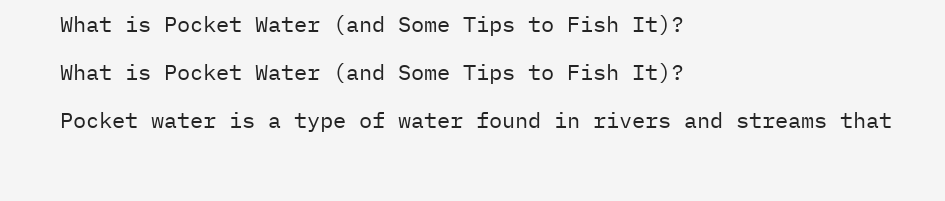What is Pocket Water (and Some Tips to Fish It)?

What is Pocket Water (and Some Tips to Fish It)?

Pocket water is a type of water found in rivers and streams that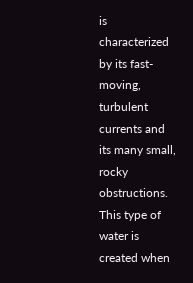is characterized by its fast-moving, turbulent currents and its many small, rocky obstructions. This type of water is created when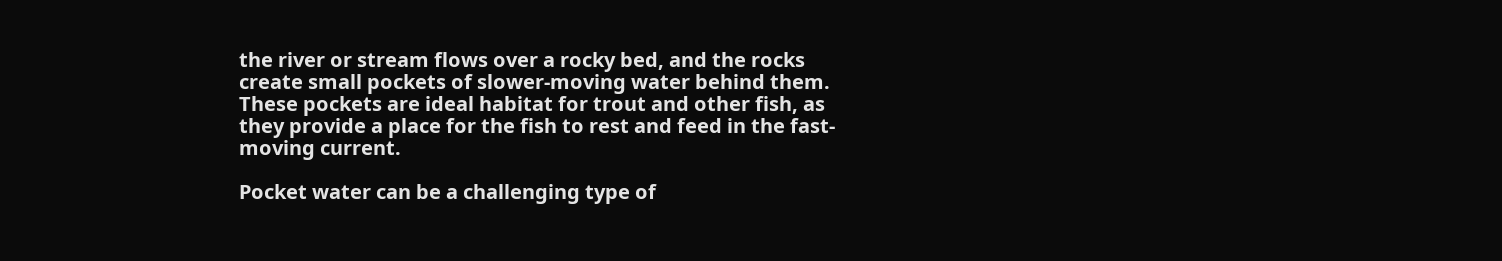the river or stream flows over a rocky bed, and the rocks create small pockets of slower-moving water behind them. These pockets are ideal habitat for trout and other fish, as they provide a place for the fish to rest and feed in the fast-moving current.

Pocket water can be a challenging type of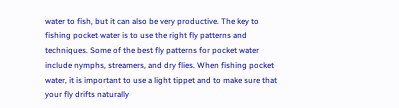water to fish, but it can also be very productive. The key to fishing pocket water is to use the right fly patterns and techniques. Some of the best fly patterns for pocket water include nymphs, streamers, and dry flies. When fishing pocket water, it is important to use a light tippet and to make sure that your fly drifts naturally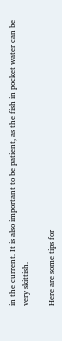in the current. It is also important to be patient, as the fish in pocket water can be very skittish.

Here are some tips for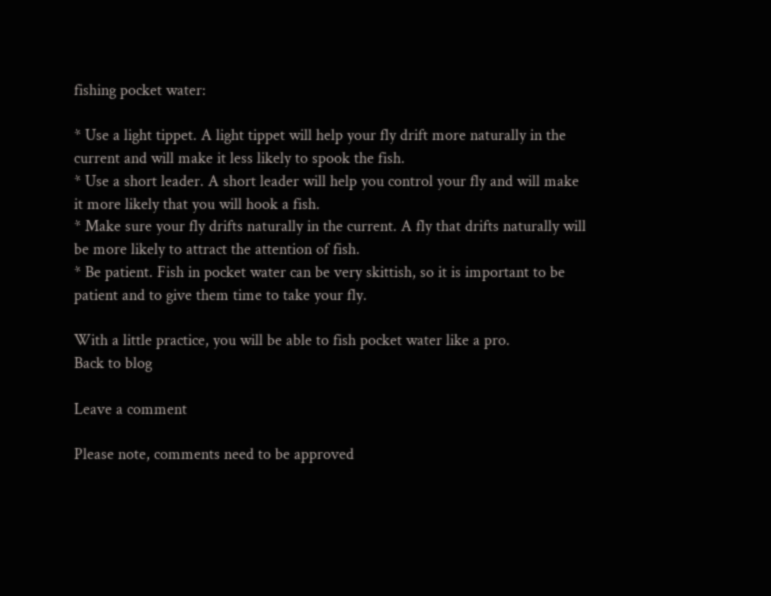fishing pocket water:

* Use a light tippet. A light tippet will help your fly drift more naturally in the current and will make it less likely to spook the fish.
* Use a short leader. A short leader will help you control your fly and will make it more likely that you will hook a fish.
* Make sure your fly drifts naturally in the current. A fly that drifts naturally will be more likely to attract the attention of fish.
* Be patient. Fish in pocket water can be very skittish, so it is important to be patient and to give them time to take your fly.

With a little practice, you will be able to fish pocket water like a pro.
Back to blog

Leave a comment

Please note, comments need to be approved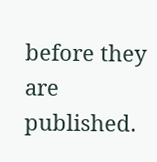before they are published.